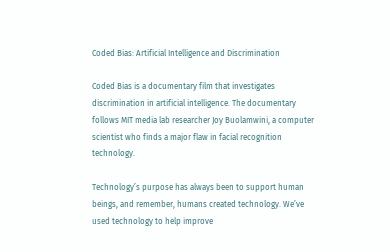Coded Bias: Artificial Intelligence and Discrimination

Coded Bias is a documentary film that investigates discrimination in artificial intelligence. The documentary follows MIT media lab researcher Joy Buolamwini, a computer scientist who finds a major flaw in facial recognition technology.

Technology’s purpose has always been to support human beings, and remember, humans created technology. We’ve used technology to help improve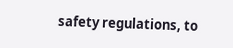safety regulations, to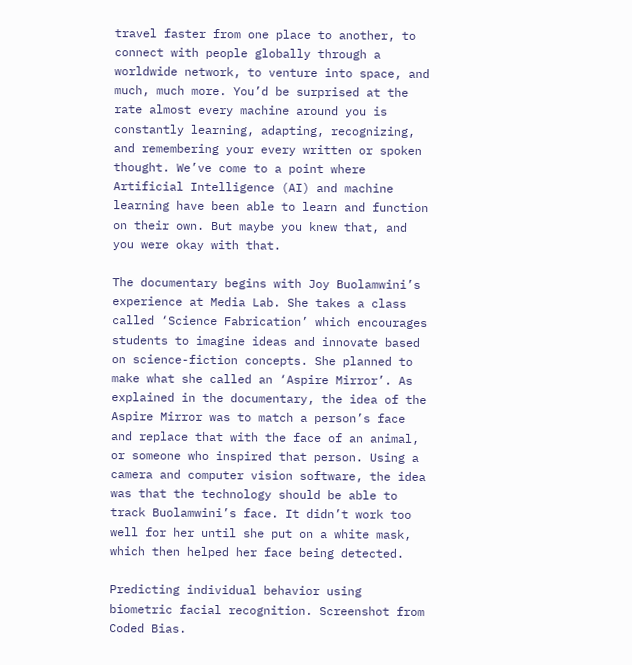travel faster from one place to another, to connect with people globally through a worldwide network, to venture into space, and much, much more. You’d be surprised at the rate almost every machine around you is constantly learning, adapting, recognizing, and remembering your every written or spoken thought. We’ve come to a point where Artificial Intelligence (AI) and machine learning have been able to learn and function on their own. But maybe you knew that, and you were okay with that.

The documentary begins with Joy Buolamwini’s experience at Media Lab. She takes a class called ‘Science Fabrication’ which encourages students to imagine ideas and innovate based on science-fiction concepts. She planned to make what she called an ‘Aspire Mirror’. As explained in the documentary, the idea of the Aspire Mirror was to match a person’s face and replace that with the face of an animal, or someone who inspired that person. Using a camera and computer vision software, the idea was that the technology should be able to track Buolamwini’s face. It didn’t work too well for her until she put on a white mask, which then helped her face being detected.

Predicting individual behavior using biometric facial recognition. Screenshot from Coded Bias.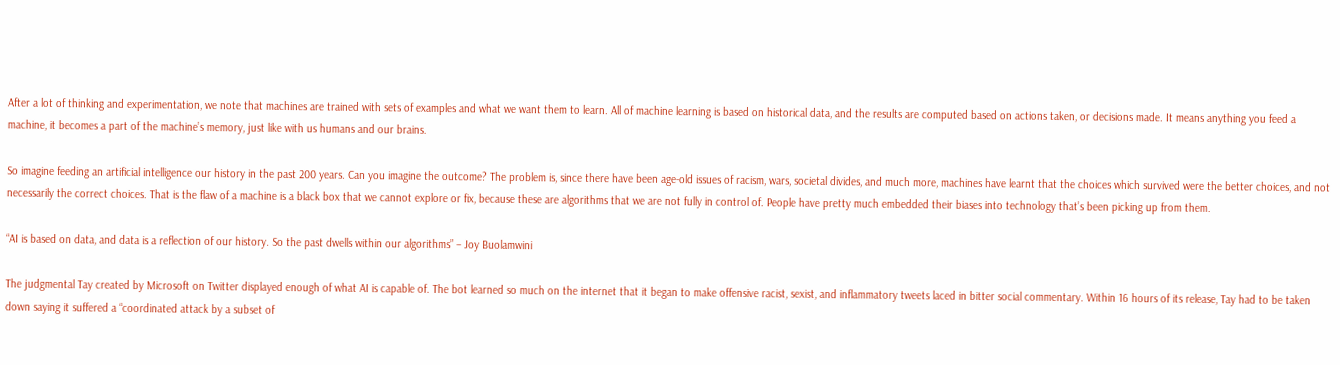After a lot of thinking and experimentation, we note that machines are trained with sets of examples and what we want them to learn. All of machine learning is based on historical data, and the results are computed based on actions taken, or decisions made. It means anything you feed a machine, it becomes a part of the machine’s memory, just like with us humans and our brains.

So imagine feeding an artificial intelligence our history in the past 200 years. Can you imagine the outcome? The problem is, since there have been age-old issues of racism, wars, societal divides, and much more, machines have learnt that the choices which survived were the better choices, and not necessarily the correct choices. That is the flaw of a machine is a black box that we cannot explore or fix, because these are algorithms that we are not fully in control of. People have pretty much embedded their biases into technology that’s been picking up from them.

“AI is based on data, and data is a reflection of our history. So the past dwells within our algorithms” – Joy Buolamwini

The judgmental Tay created by Microsoft on Twitter displayed enough of what AI is capable of. The bot learned so much on the internet that it began to make offensive racist, sexist, and inflammatory tweets laced in bitter social commentary. Within 16 hours of its release, Tay had to be taken down saying it suffered a “coordinated attack by a subset of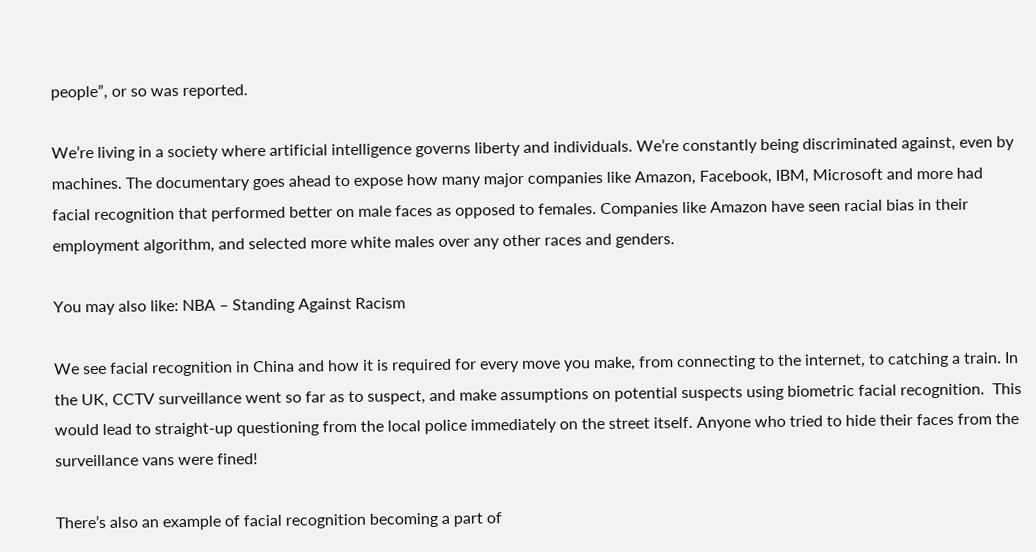people”, or so was reported.

We’re living in a society where artificial intelligence governs liberty and individuals. We’re constantly being discriminated against, even by machines. The documentary goes ahead to expose how many major companies like Amazon, Facebook, IBM, Microsoft and more had facial recognition that performed better on male faces as opposed to females. Companies like Amazon have seen racial bias in their employment algorithm, and selected more white males over any other races and genders.

You may also like: NBA – Standing Against Racism

We see facial recognition in China and how it is required for every move you make, from connecting to the internet, to catching a train. In the UK, CCTV surveillance went so far as to suspect, and make assumptions on potential suspects using biometric facial recognition.  This would lead to straight-up questioning from the local police immediately on the street itself. Anyone who tried to hide their faces from the surveillance vans were fined!

There’s also an example of facial recognition becoming a part of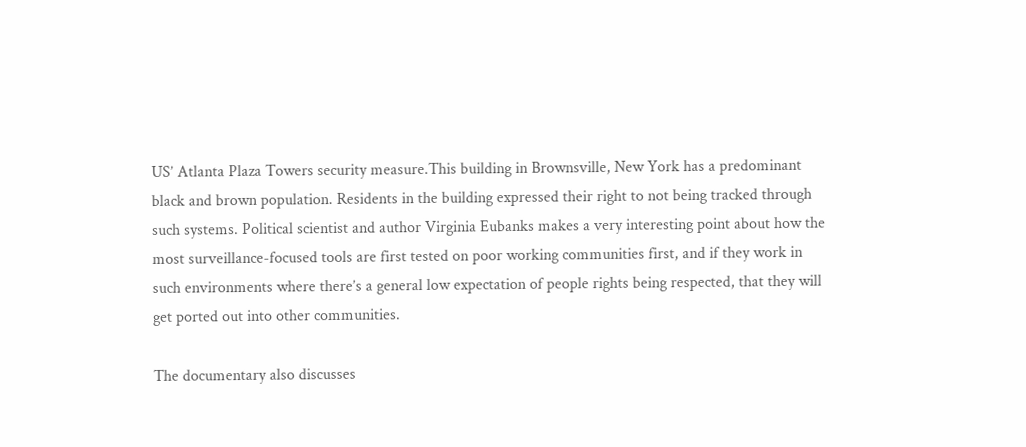US’ Atlanta Plaza Towers security measure.This building in Brownsville, New York has a predominant black and brown population. Residents in the building expressed their right to not being tracked through such systems. Political scientist and author Virginia Eubanks makes a very interesting point about how the most surveillance-focused tools are first tested on poor working communities first, and if they work in such environments where there’s a general low expectation of people rights being respected, that they will get ported out into other communities.

The documentary also discusses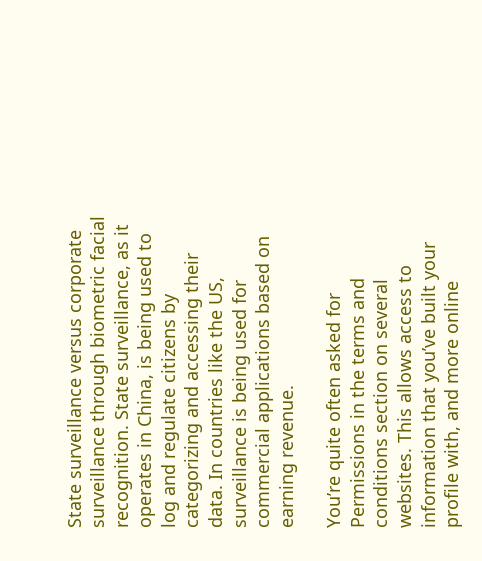State surveillance versus corporate surveillance through biometric facial recognition. State surveillance, as it operates in China, is being used to log and regulate citizens by categorizing and accessing their data. In countries like the US, surveillance is being used for commercial applications based on earning revenue.

You’re quite often asked for Permissions in the terms and conditions section on several websites. This allows access to information that you’ve built your profile with, and more online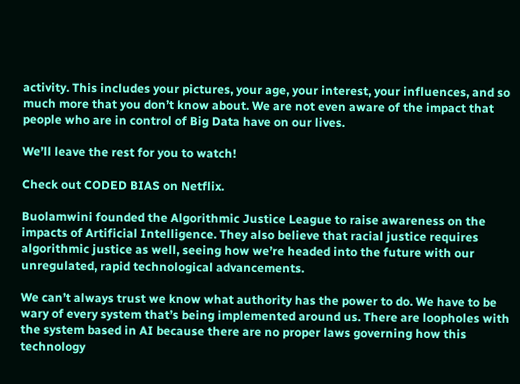activity. This includes your pictures, your age, your interest, your influences, and so much more that you don’t know about. We are not even aware of the impact that people who are in control of Big Data have on our lives.

We’ll leave the rest for you to watch!

Check out CODED BIAS on Netflix.

Buolamwini founded the Algorithmic Justice League to raise awareness on the impacts of Artificial Intelligence. They also believe that racial justice requires algorithmic justice as well, seeing how we’re headed into the future with our unregulated, rapid technological advancements.

We can’t always trust we know what authority has the power to do. We have to be wary of every system that’s being implemented around us. There are loopholes with the system based in AI because there are no proper laws governing how this technology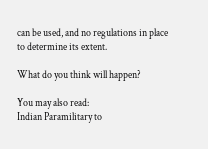can be used, and no regulations in place to determine its extent.

What do you think will happen?

You may also read:
Indian Paramilitary to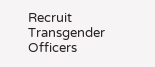Recruit Transgender Officers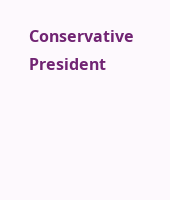Conservative President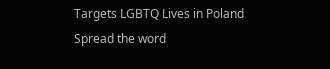Targets LGBTQ Lives in Poland
Spread the word